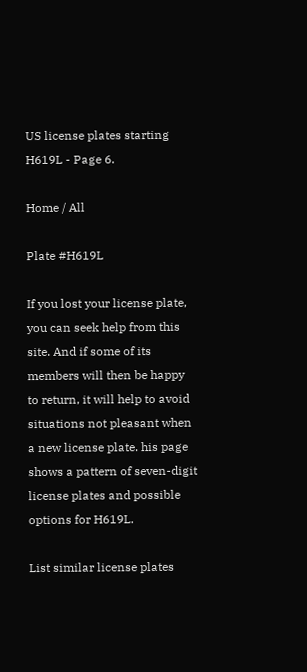US license plates starting H619L - Page 6.

Home / All

Plate #H619L

If you lost your license plate, you can seek help from this site. And if some of its members will then be happy to return, it will help to avoid situations not pleasant when a new license plate. his page shows a pattern of seven-digit license plates and possible options for H619L.

List similar license plates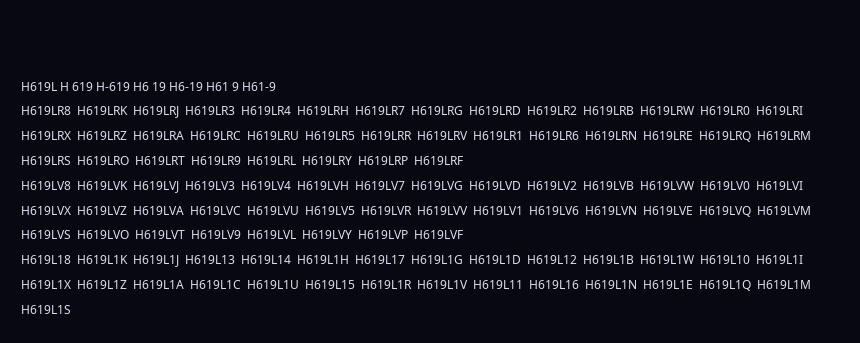H619L H 619 H-619 H6 19 H6-19 H61 9 H61-9
H619LR8  H619LRK  H619LRJ  H619LR3  H619LR4  H619LRH  H619LR7  H619LRG  H619LRD  H619LR2  H619LRB  H619LRW  H619LR0  H619LRI  H619LRX  H619LRZ  H619LRA  H619LRC  H619LRU  H619LR5  H619LRR  H619LRV  H619LR1  H619LR6  H619LRN  H619LRE  H619LRQ  H619LRM  H619LRS  H619LRO  H619LRT  H619LR9  H619LRL  H619LRY  H619LRP  H619LRF
H619LV8  H619LVK  H619LVJ  H619LV3  H619LV4  H619LVH  H619LV7  H619LVG  H619LVD  H619LV2  H619LVB  H619LVW  H619LV0  H619LVI  H619LVX  H619LVZ  H619LVA  H619LVC  H619LVU  H619LV5  H619LVR  H619LVV  H619LV1  H619LV6  H619LVN  H619LVE  H619LVQ  H619LVM  H619LVS  H619LVO  H619LVT  H619LV9  H619LVL  H619LVY  H619LVP  H619LVF
H619L18  H619L1K  H619L1J  H619L13  H619L14  H619L1H  H619L17  H619L1G  H619L1D  H619L12  H619L1B  H619L1W  H619L10  H619L1I  H619L1X  H619L1Z  H619L1A  H619L1C  H619L1U  H619L15  H619L1R  H619L1V  H619L11  H619L16  H619L1N  H619L1E  H619L1Q  H619L1M  H619L1S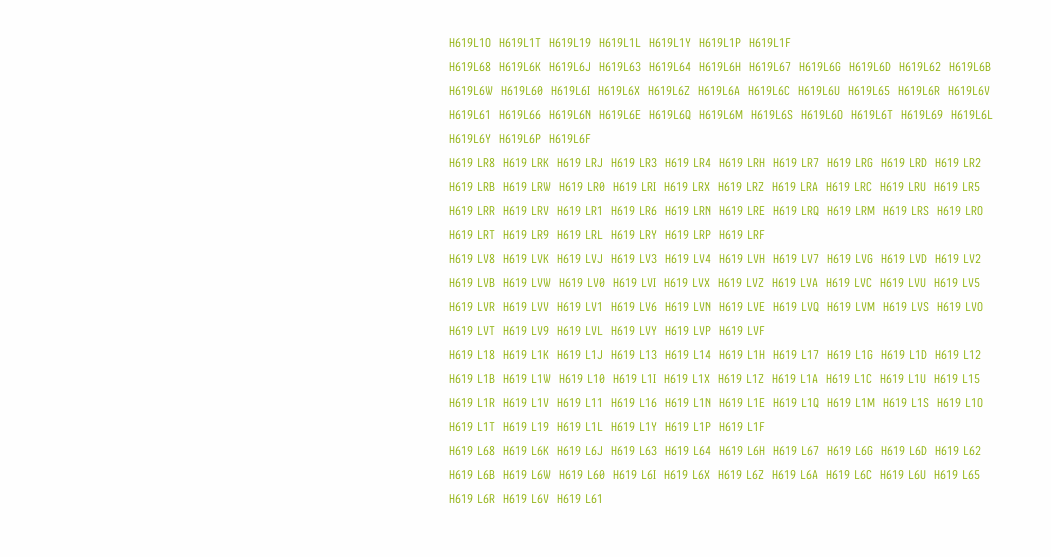H619L1O  H619L1T  H619L19  H619L1L  H619L1Y  H619L1P  H619L1F
H619L68  H619L6K  H619L6J  H619L63  H619L64  H619L6H  H619L67  H619L6G  H619L6D  H619L62  H619L6B  H619L6W  H619L60  H619L6I  H619L6X  H619L6Z  H619L6A  H619L6C  H619L6U  H619L65  H619L6R  H619L6V  H619L61  H619L66  H619L6N  H619L6E  H619L6Q  H619L6M  H619L6S  H619L6O  H619L6T  H619L69  H619L6L  H619L6Y  H619L6P  H619L6F
H619 LR8  H619 LRK  H619 LRJ  H619 LR3  H619 LR4  H619 LRH  H619 LR7  H619 LRG  H619 LRD  H619 LR2  H619 LRB  H619 LRW  H619 LR0  H619 LRI  H619 LRX  H619 LRZ  H619 LRA  H619 LRC  H619 LRU  H619 LR5  H619 LRR  H619 LRV  H619 LR1  H619 LR6  H619 LRN  H619 LRE  H619 LRQ  H619 LRM  H619 LRS  H619 LRO  H619 LRT  H619 LR9  H619 LRL  H619 LRY  H619 LRP  H619 LRF
H619 LV8  H619 LVK  H619 LVJ  H619 LV3  H619 LV4  H619 LVH  H619 LV7  H619 LVG  H619 LVD  H619 LV2  H619 LVB  H619 LVW  H619 LV0  H619 LVI  H619 LVX  H619 LVZ  H619 LVA  H619 LVC  H619 LVU  H619 LV5  H619 LVR  H619 LVV  H619 LV1  H619 LV6  H619 LVN  H619 LVE  H619 LVQ  H619 LVM  H619 LVS  H619 LVO  H619 LVT  H619 LV9  H619 LVL  H619 LVY  H619 LVP  H619 LVF
H619 L18  H619 L1K  H619 L1J  H619 L13  H619 L14  H619 L1H  H619 L17  H619 L1G  H619 L1D  H619 L12  H619 L1B  H619 L1W  H619 L10  H619 L1I  H619 L1X  H619 L1Z  H619 L1A  H619 L1C  H619 L1U  H619 L15  H619 L1R  H619 L1V  H619 L11  H619 L16  H619 L1N  H619 L1E  H619 L1Q  H619 L1M  H619 L1S  H619 L1O  H619 L1T  H619 L19  H619 L1L  H619 L1Y  H619 L1P  H619 L1F
H619 L68  H619 L6K  H619 L6J  H619 L63  H619 L64  H619 L6H  H619 L67  H619 L6G  H619 L6D  H619 L62  H619 L6B  H619 L6W  H619 L60  H619 L6I  H619 L6X  H619 L6Z  H619 L6A  H619 L6C  H619 L6U  H619 L65  H619 L6R  H619 L6V  H619 L61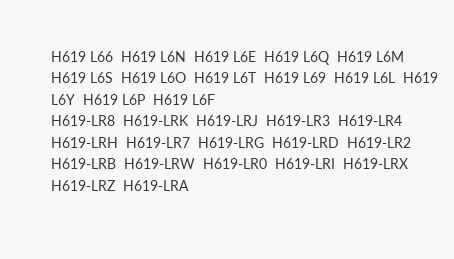H619 L66  H619 L6N  H619 L6E  H619 L6Q  H619 L6M  H619 L6S  H619 L6O  H619 L6T  H619 L69  H619 L6L  H619 L6Y  H619 L6P  H619 L6F
H619-LR8  H619-LRK  H619-LRJ  H619-LR3  H619-LR4  H619-LRH  H619-LR7  H619-LRG  H619-LRD  H619-LR2  H619-LRB  H619-LRW  H619-LR0  H619-LRI  H619-LRX  H619-LRZ  H619-LRA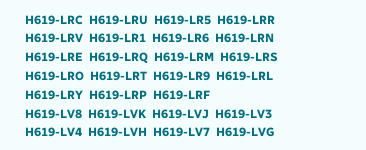H619-LRC  H619-LRU  H619-LR5  H619-LRR  H619-LRV  H619-LR1  H619-LR6  H619-LRN  H619-LRE  H619-LRQ  H619-LRM  H619-LRS  H619-LRO  H619-LRT  H619-LR9  H619-LRL  H619-LRY  H619-LRP  H619-LRF
H619-LV8  H619-LVK  H619-LVJ  H619-LV3  H619-LV4  H619-LVH  H619-LV7  H619-LVG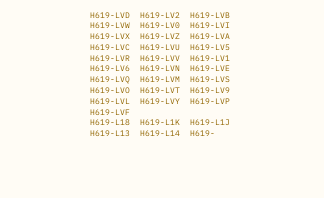H619-LVD  H619-LV2  H619-LVB  H619-LVW  H619-LV0  H619-LVI  H619-LVX  H619-LVZ  H619-LVA  H619-LVC  H619-LVU  H619-LV5  H619-LVR  H619-LVV  H619-LV1  H619-LV6  H619-LVN  H619-LVE  H619-LVQ  H619-LVM  H619-LVS  H619-LVO  H619-LVT  H619-LV9  H619-LVL  H619-LVY  H619-LVP  H619-LVF
H619-L18  H619-L1K  H619-L1J  H619-L13  H619-L14  H619-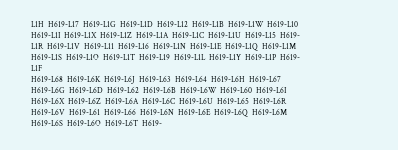L1H  H619-L17  H619-L1G  H619-L1D  H619-L12  H619-L1B  H619-L1W  H619-L10  H619-L1I  H619-L1X  H619-L1Z  H619-L1A  H619-L1C  H619-L1U  H619-L15  H619-L1R  H619-L1V  H619-L11  H619-L16  H619-L1N  H619-L1E  H619-L1Q  H619-L1M  H619-L1S  H619-L1O  H619-L1T  H619-L19  H619-L1L  H619-L1Y  H619-L1P  H619-L1F
H619-L68  H619-L6K  H619-L6J  H619-L63  H619-L64  H619-L6H  H619-L67  H619-L6G  H619-L6D  H619-L62  H619-L6B  H619-L6W  H619-L60  H619-L6I  H619-L6X  H619-L6Z  H619-L6A  H619-L6C  H619-L6U  H619-L65  H619-L6R  H619-L6V  H619-L61  H619-L66  H619-L6N  H619-L6E  H619-L6Q  H619-L6M  H619-L6S  H619-L6O  H619-L6T  H619-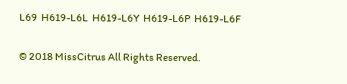L69  H619-L6L  H619-L6Y  H619-L6P  H619-L6F

© 2018 MissCitrus All Rights Reserved.